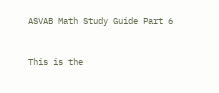ASVAB Math Study Guide Part 6


This is the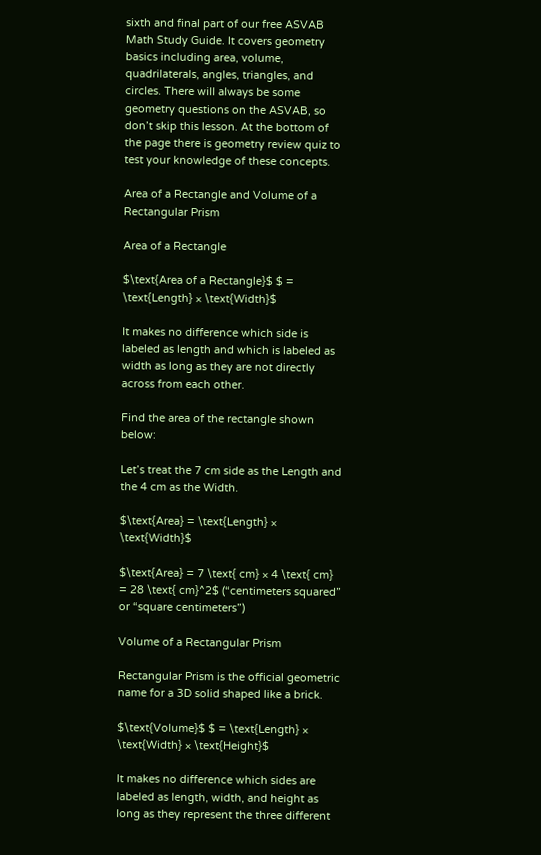sixth and final part of our free ASVAB Math Study Guide. It covers geometry basics including area, volume, quadrilaterals, angles, triangles, and circles. There will always be some geometry questions on the ASVAB, so don’t skip this lesson. At the bottom of the page there is geometry review quiz to test your knowledge of these concepts.

Area of a Rectangle and Volume of a Rectangular Prism

Area of a Rectangle

$\text{Area of a Rectangle}$ $ = \text{Length} × \text{Width}$

It makes no difference which side is labeled as length and which is labeled as width as long as they are not directly across from each other.

Find the area of the rectangle shown below:

Let’s treat the 7 cm side as the Length and the 4 cm as the Width.

$\text{Area} = \text{Length} × \text{Width}$

$\text{Area} = 7 \text{ cm} × 4 \text{ cm} = 28 \text{ cm}^2$ (“centimeters squared” or “square centimeters”)

Volume of a Rectangular Prism

Rectangular Prism is the official geometric name for a 3D solid shaped like a brick.

$\text{Volume}$ $ = \text{Length} × \text{Width} × \text{Height}$

It makes no difference which sides are labeled as length, width, and height as long as they represent the three different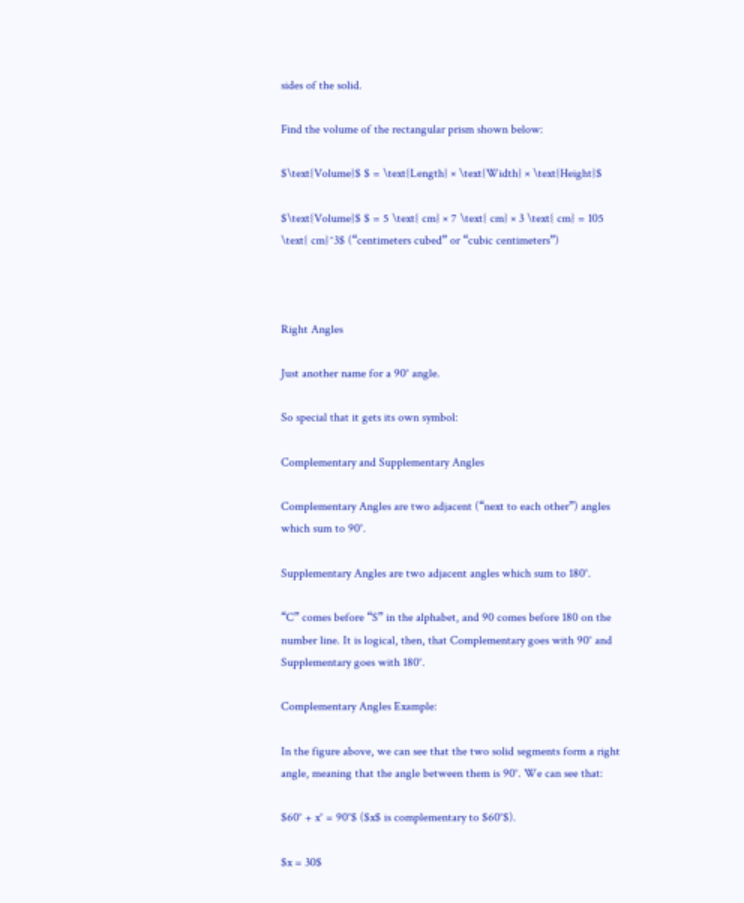sides of the solid.

Find the volume of the rectangular prism shown below:

$\text{Volume}$ $ = \text{Length} × \text{Width} × \text{Height}$

$\text{Volume}$ $ = 5 \text{ cm} × 7 \text{ cm} × 3 \text{ cm} = 105 \text{ cm}^3$ (“centimeters cubed” or “cubic centimeters”)



Right Angles

Just another name for a 90° angle.

So special that it gets its own symbol:

Complementary and Supplementary Angles

Complementary Angles are two adjacent (“next to each other”) angles which sum to 90°.

Supplementary Angles are two adjacent angles which sum to 180°.

“C” comes before “S” in the alphabet, and 90 comes before 180 on the number line. It is logical, then, that Complementary goes with 90° and Supplementary goes with 180°.

Complementary Angles Example:

In the figure above, we can see that the two solid segments form a right angle, meaning that the angle between them is 90°. We can see that:

$60° + x° = 90°$ ($x$ is complementary to $60°$).

$x = 30$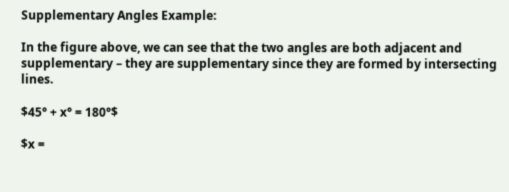Supplementary Angles Example:

In the figure above, we can see that the two angles are both adjacent and supplementary – they are supplementary since they are formed by intersecting lines.

$45° + x° = 180°$

$x =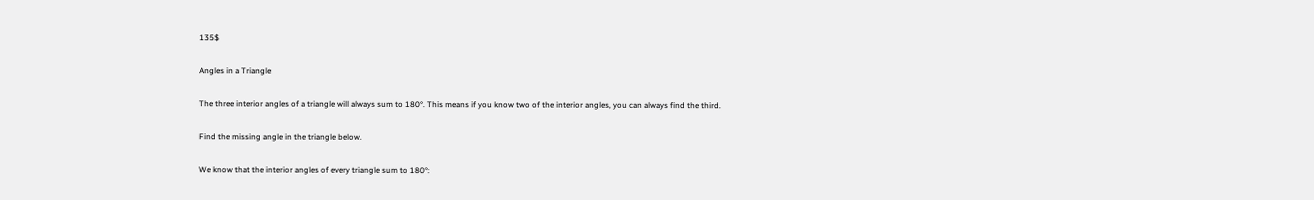135$

Angles in a Triangle

The three interior angles of a triangle will always sum to 180°. This means if you know two of the interior angles, you can always find the third.

Find the missing angle in the triangle below.

We know that the interior angles of every triangle sum to 180°: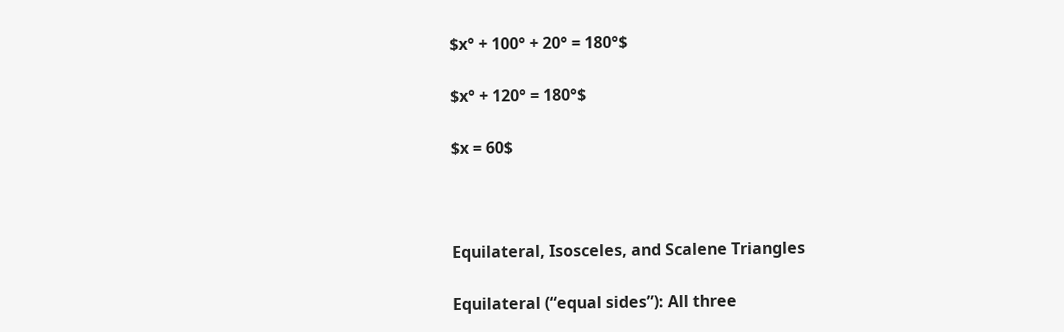$x° + 100° + 20° = 180°$

$x° + 120° = 180°$

$x = 60$



Equilateral, Isosceles, and Scalene Triangles

Equilateral (“equal sides”): All three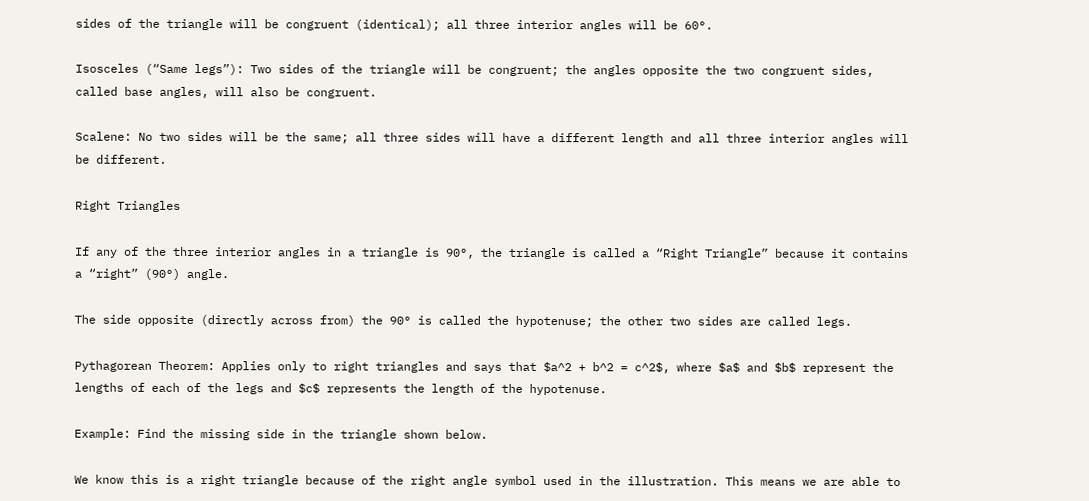sides of the triangle will be congruent (identical); all three interior angles will be 60°.

Isosceles (“Same legs”): Two sides of the triangle will be congruent; the angles opposite the two congruent sides, called base angles, will also be congruent.

Scalene: No two sides will be the same; all three sides will have a different length and all three interior angles will be different.

Right Triangles

If any of the three interior angles in a triangle is 90°, the triangle is called a “Right Triangle” because it contains a “right” (90°) angle.

The side opposite (directly across from) the 90° is called the hypotenuse; the other two sides are called legs.

Pythagorean Theorem: Applies only to right triangles and says that $a^2 + b^2 = c^2$, where $a$ and $b$ represent the lengths of each of the legs and $c$ represents the length of the hypotenuse.

Example: Find the missing side in the triangle shown below.

We know this is a right triangle because of the right angle symbol used in the illustration. This means we are able to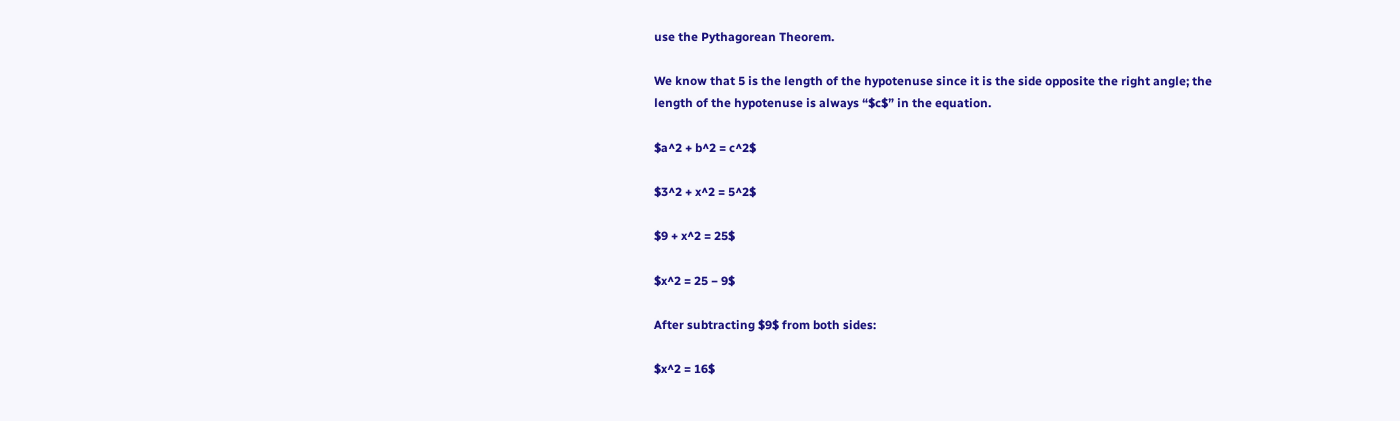use the Pythagorean Theorem.

We know that 5 is the length of the hypotenuse since it is the side opposite the right angle; the length of the hypotenuse is always “$c$” in the equation.

$a^2 + b^2 = c^2$

$3^2 + x^2 = 5^2$

$9 + x^2 = 25$

$x^2 = 25 − 9$

After subtracting $9$ from both sides:

$x^2 = 16$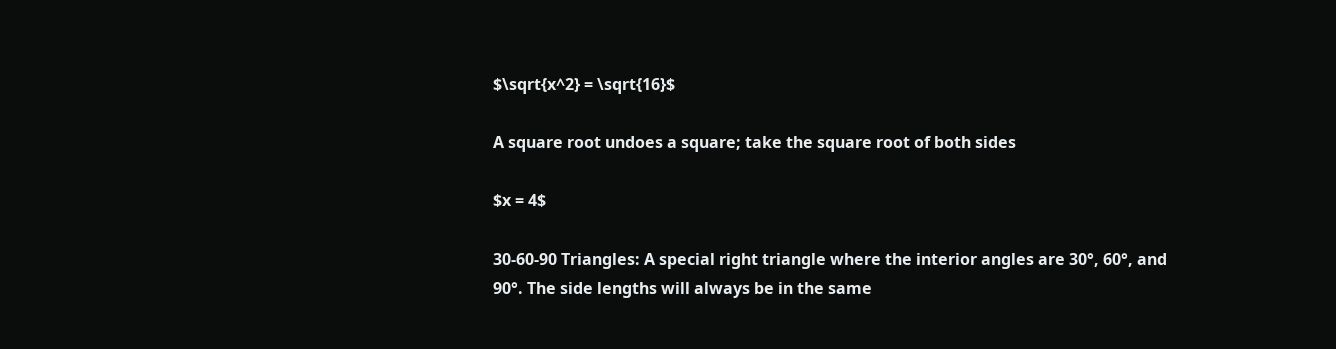$\sqrt{x^2} = \sqrt{16}$

A square root undoes a square; take the square root of both sides

$x = 4$

30-60-90 Triangles: A special right triangle where the interior angles are 30°, 60°, and 90°. The side lengths will always be in the same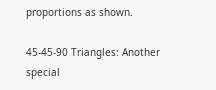proportions as shown.

45-45-90 Triangles: Another special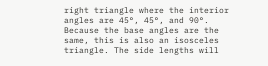right triangle where the interior angles are 45°, 45°, and 90°. Because the base angles are the same, this is also an isosceles triangle. The side lengths will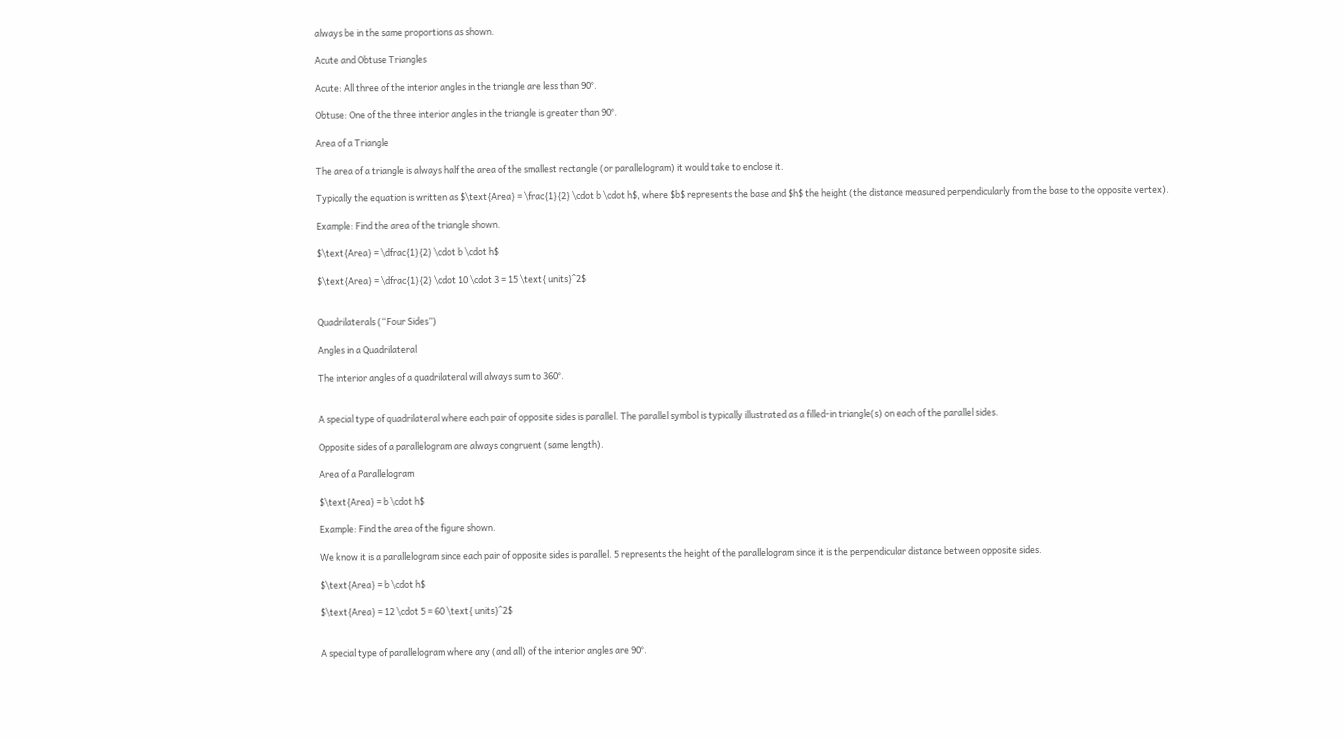always be in the same proportions as shown.

Acute and Obtuse Triangles

Acute: All three of the interior angles in the triangle are less than 90°.

Obtuse: One of the three interior angles in the triangle is greater than 90°.

Area of a Triangle

The area of a triangle is always half the area of the smallest rectangle (or parallelogram) it would take to enclose it.

Typically the equation is written as $\text{Area} = \frac{1}{2} \cdot b \cdot h$, where $b$ represents the base and $h$ the height (the distance measured perpendicularly from the base to the opposite vertex).

Example: Find the area of the triangle shown.

$\text{Area} = \dfrac{1}{2} \cdot b \cdot h$

$\text{Area} = \dfrac{1}{2} \cdot 10 \cdot 3 = 15 \text{ units}^2$


Quadrilaterals (“Four Sides”)

Angles in a Quadrilateral

The interior angles of a quadrilateral will always sum to 360°.


A special type of quadrilateral where each pair of opposite sides is parallel. The parallel symbol is typically illustrated as a filled-in triangle(s) on each of the parallel sides.

Opposite sides of a parallelogram are always congruent (same length).

Area of a Parallelogram

$\text{Area} = b \cdot h$

Example: Find the area of the figure shown.

We know it is a parallelogram since each pair of opposite sides is parallel. 5 represents the height of the parallelogram since it is the perpendicular distance between opposite sides.

$\text{Area} = b \cdot h$

$\text{Area} = 12 \cdot 5 = 60 \text{ units}^2$


A special type of parallelogram where any (and all) of the interior angles are 90°.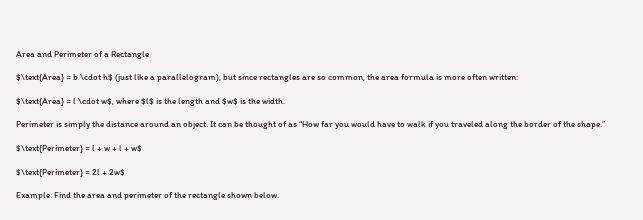Area and Perimeter of a Rectangle

$\text{Area} = b \cdot h$ (just like a parallelogram), but since rectangles are so common, the area formula is more often written:

$\text{Area} = l \cdot w$, where $l$ is the length and $w$ is the width.

Perimeter is simply the distance around an object. It can be thought of as “How far you would have to walk if you traveled along the border of the shape.”

$\text{Perimeter} = l + w + l + w$

$\text{Perimeter} = 2l + 2w$

Example: Find the area and perimeter of the rectangle shown below.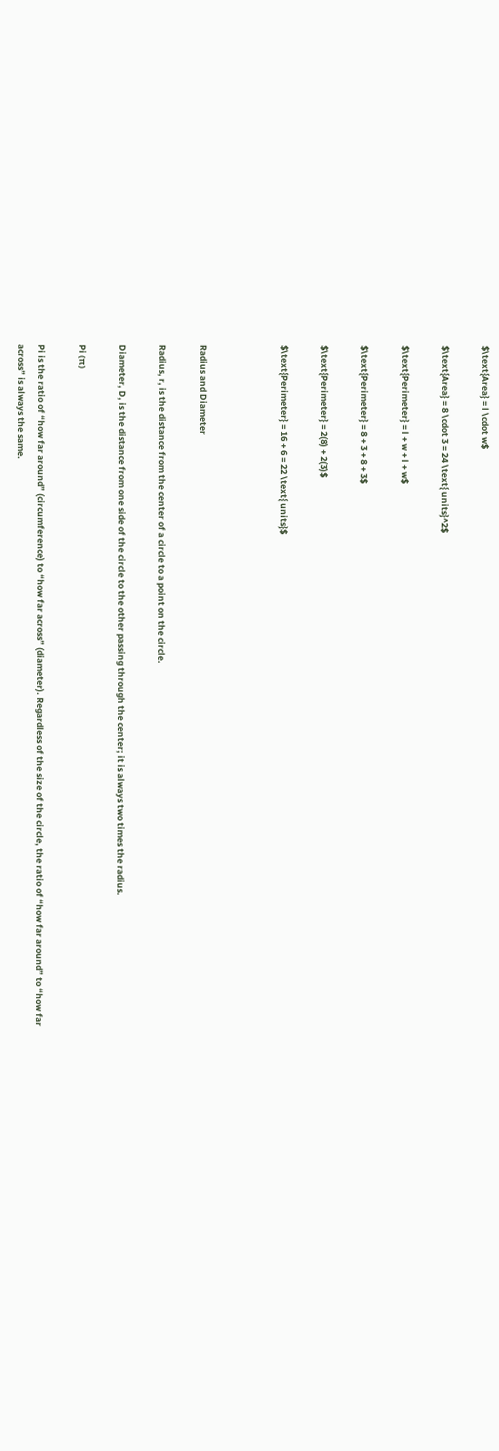$\text{Area} = l \cdot w$

$\text{Area} = 8 \cdot 3 = 24 \text{ units}^2$

$\text{Perimeter} = l + w + l + w$

$\text{Perimeter} = 8 + 3 + 8 + 3$

$\text{Perimeter} = 2(8) + 2(3)$

$\text{Perimeter} = 16 + 6 = 22 \text{ units}$



Radius and Diameter

Radius, r, is the distance from the center of a circle to a point on the circle.

Diameter, D, is the distance from one side of the circle to the other passing through the center; it is always two times the radius.

Pi (π)

Pi is the ratio of “how far around” (circumference) to “how far across” (diameter). Regardless of the size of the circle, the ratio of “how far around” to “how far across” is always the same.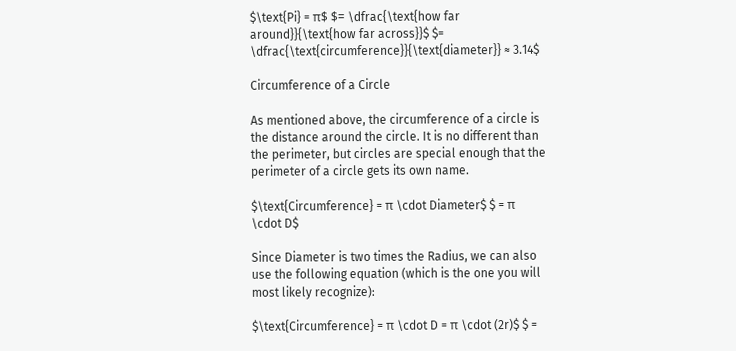$\text{Pi} = π$ $= \dfrac{\text{how far around}}{\text{how far across}}$ $= \dfrac{\text{circumference}}{\text{diameter}} ≈ 3.14$

Circumference of a Circle

As mentioned above, the circumference of a circle is the distance around the circle. It is no different than the perimeter, but circles are special enough that the perimeter of a circle gets its own name.

$\text{Circumference} = π \cdot Diameter$ $ = π \cdot D$

Since Diameter is two times the Radius, we can also use the following equation (which is the one you will most likely recognize):

$\text{Circumference} = π \cdot D = π \cdot (2r)$ $ =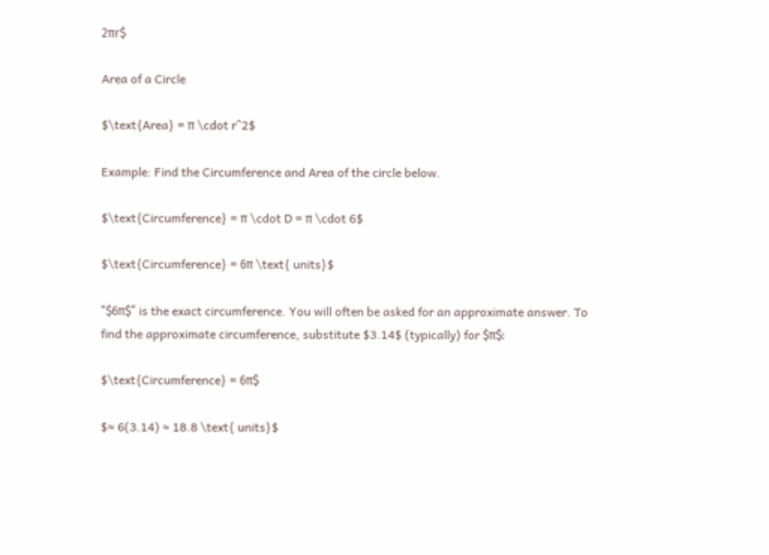2πr$

Area of a Circle

$\text{Area} = π \cdot r^2$

Example: Find the Circumference and Area of the circle below.

$\text{Circumference} = π \cdot D = π \cdot 6$

$\text{Circumference} = 6π \text{ units}$

“$6π$” is the exact circumference. You will often be asked for an approximate answer. To find the approximate circumference, substitute $3.14$ (typically) for $π$:

$\text{Circumference} = 6π$

$≈ 6(3.14) ≈ 18.8 \text{ units}$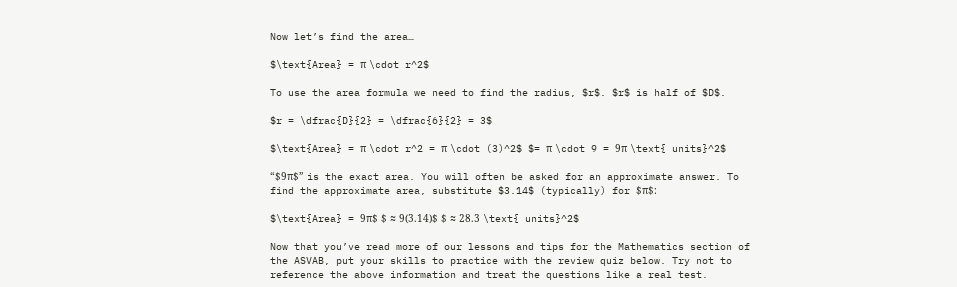Now let’s find the area…

$\text{Area} = π \cdot r^2$

To use the area formula we need to find the radius, $r$. $r$ is half of $D$.

$r = \dfrac{D}{2} = \dfrac{6}{2} = 3$

$\text{Area} = π \cdot r^2 = π \cdot (3)^2$ $= π \cdot 9 = 9π \text{ units}^2$

“$9π$” is the exact area. You will often be asked for an approximate answer. To find the approximate area, substitute $3.14$ (typically) for $π$:

$\text{Area} = 9π$ $ ≈ 9(3.14)$ $ ≈ 28.3 \text{ units}^2$

Now that you’ve read more of our lessons and tips for the Mathematics section of the ASVAB, put your skills to practice with the review quiz below. Try not to reference the above information and treat the questions like a real test.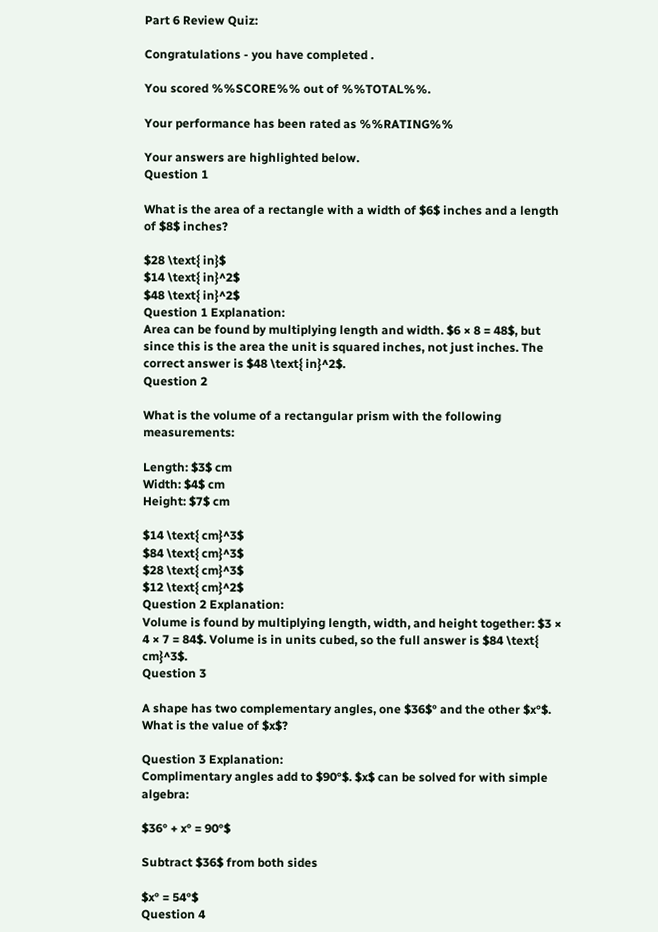Part 6 Review Quiz:

Congratulations - you have completed .

You scored %%SCORE%% out of %%TOTAL%%.

Your performance has been rated as %%RATING%%

Your answers are highlighted below.
Question 1

What is the area of a rectangle with a width of $6$ inches and a length of $8$ inches?

$28 \text{ in}$
$14 \text{ in}^2$
$48 \text{ in}^2$
Question 1 Explanation:
Area can be found by multiplying length and width. $6 × 8 = 48$, but since this is the area the unit is squared inches, not just inches. The correct answer is $48 \text{ in}^2$.
Question 2

What is the volume of a rectangular prism with the following measurements:

Length: $3$ cm
Width: $4$ cm
Height: $7$ cm

$14 \text{ cm}^3$
$84 \text{ cm}^3$
$28 \text{ cm}^3$
$12 \text{ cm}^2$
Question 2 Explanation:
Volume is found by multiplying length, width, and height together: $3 × 4 × 7 = 84$. Volume is in units cubed, so the full answer is $84 \text{ cm}^3$.
Question 3

A shape has two complementary angles, one $36$° and the other $x°$. What is the value of $x$?

Question 3 Explanation:
Complimentary angles add to $90°$. $x$ can be solved for with simple algebra:

$36° + x° = 90°$

Subtract $36$ from both sides

$x° = 54°$
Question 4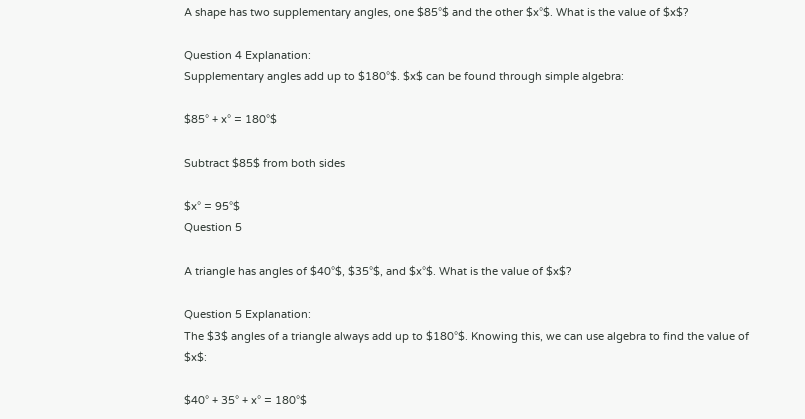A shape has two supplementary angles, one $85°$ and the other $x°$. What is the value of $x$?

Question 4 Explanation:
Supplementary angles add up to $180°$. $x$ can be found through simple algebra:

$85° + x° = 180°$

Subtract $85$ from both sides

$x° = 95°$
Question 5

A triangle has angles of $40°$, $35°$, and $x°$. What is the value of $x$?

Question 5 Explanation:
The $3$ angles of a triangle always add up to $180°$. Knowing this, we can use algebra to find the value of $x$:

$40° + 35° + x° = 180°$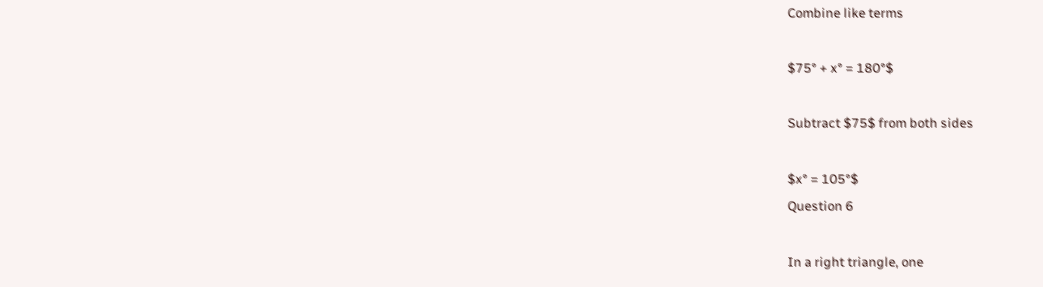Combine like terms

$75° + x° = 180°$

Subtract $75$ from both sides

$x° = 105°$
Question 6

In a right triangle, one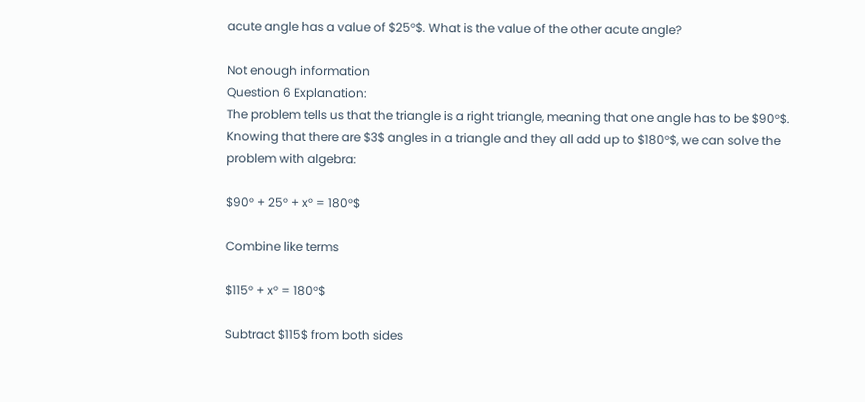acute angle has a value of $25°$. What is the value of the other acute angle?

Not enough information
Question 6 Explanation:
The problem tells us that the triangle is a right triangle, meaning that one angle has to be $90°$. Knowing that there are $3$ angles in a triangle and they all add up to $180°$, we can solve the problem with algebra:

$90° + 25° + x° = 180°$

Combine like terms

$115° + x° = 180°$

Subtract $115$ from both sides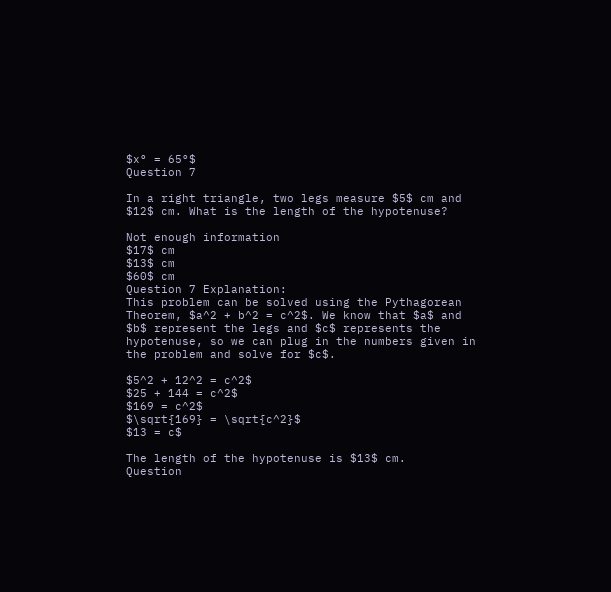$x° = 65°$
Question 7

In a right triangle, two legs measure $5$ cm and $12$ cm. What is the length of the hypotenuse?

Not enough information
$17$ cm
$13$ cm
$60$ cm
Question 7 Explanation:
This problem can be solved using the Pythagorean Theorem, $a^2 + b^2 = c^2$. We know that $a$ and $b$ represent the legs and $c$ represents the hypotenuse, so we can plug in the numbers given in the problem and solve for $c$.

$5^2 + 12^2 = c^2$
$25 + 144 = c^2$
$169 = c^2$
$\sqrt{169} = \sqrt{c^2}$
$13 = c$

The length of the hypotenuse is $13$ cm.
Question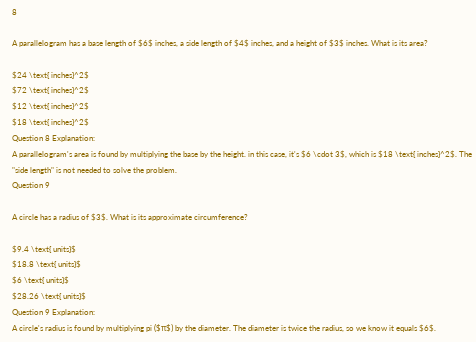8

A parallelogram has a base length of $6$ inches, a side length of $4$ inches, and a height of $3$ inches. What is its area?

$24 \text{ inches}^2$
$72 \text{ inches}^2$
$12 \text{ inches}^2$
$18 \text{ inches}^2$
Question 8 Explanation:
A parallelogram's area is found by multiplying the base by the height. in this case, it's $6 \cdot 3$, which is $18 \text{ inches}^2$. The "side length" is not needed to solve the problem.
Question 9

A circle has a radius of $3$. What is its approximate circumference?

$9.4 \text{ units}$
$18.8 \text{ units}$
$6 \text{ units}$
$28.26 \text{ units}$
Question 9 Explanation:
A circle's radius is found by multiplying pi ($π$) by the diameter. The diameter is twice the radius, so we know it equals $6$.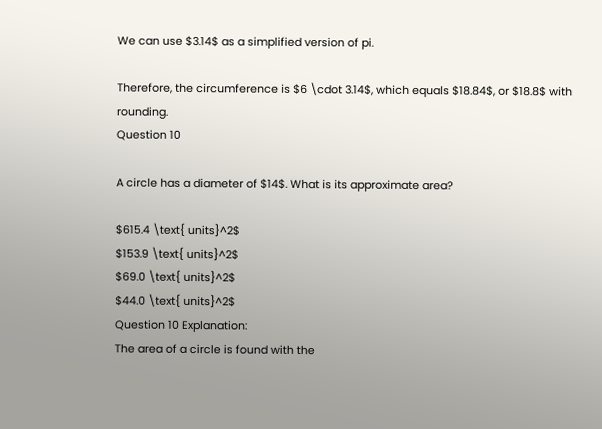We can use $3.14$ as a simplified version of pi.

Therefore, the circumference is $6 \cdot 3.14$, which equals $18.84$, or $18.8$ with rounding.
Question 10

A circle has a diameter of $14$. What is its approximate area?

$615.4 \text{ units}^2$
$153.9 \text{ units}^2$
$69.0 \text{ units}^2$
$44.0 \text{ units}^2$
Question 10 Explanation:
The area of a circle is found with the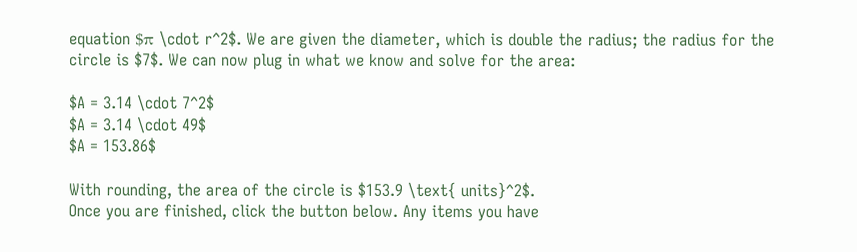equation $π \cdot r^2$. We are given the diameter, which is double the radius; the radius for the circle is $7$. We can now plug in what we know and solve for the area:

$A = 3.14 \cdot 7^2$
$A = 3.14 \cdot 49$
$A = 153.86$

With rounding, the area of the circle is $153.9 \text{ units}^2$.
Once you are finished, click the button below. Any items you have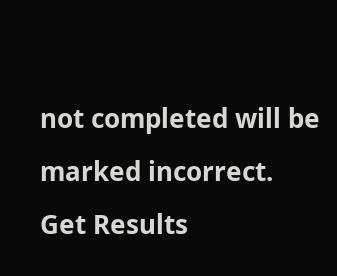not completed will be marked incorrect. Get Results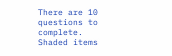There are 10 questions to complete.
Shaded items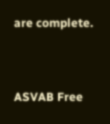are complete.


ASVAB Free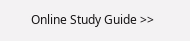Online Study Guide >>